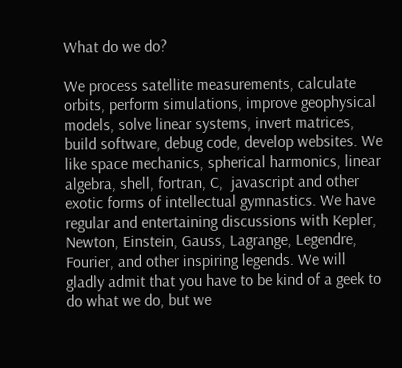What do we do?

We process satellite measurements, calculate orbits, perform simulations, improve geophysical models, solve linear systems, invert matrices, build software, debug code, develop websites. We like space mechanics, spherical harmonics, linear algebra, shell, fortran, C,  javascript and other exotic forms of intellectual gymnastics. We have regular and entertaining discussions with Kepler, Newton, Einstein, Gauss, Lagrange, Legendre, Fourier, and other inspiring legends. We will gladly admit that you have to be kind of a geek to do what we do, but we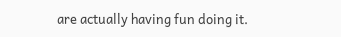are actually having fun doing it.